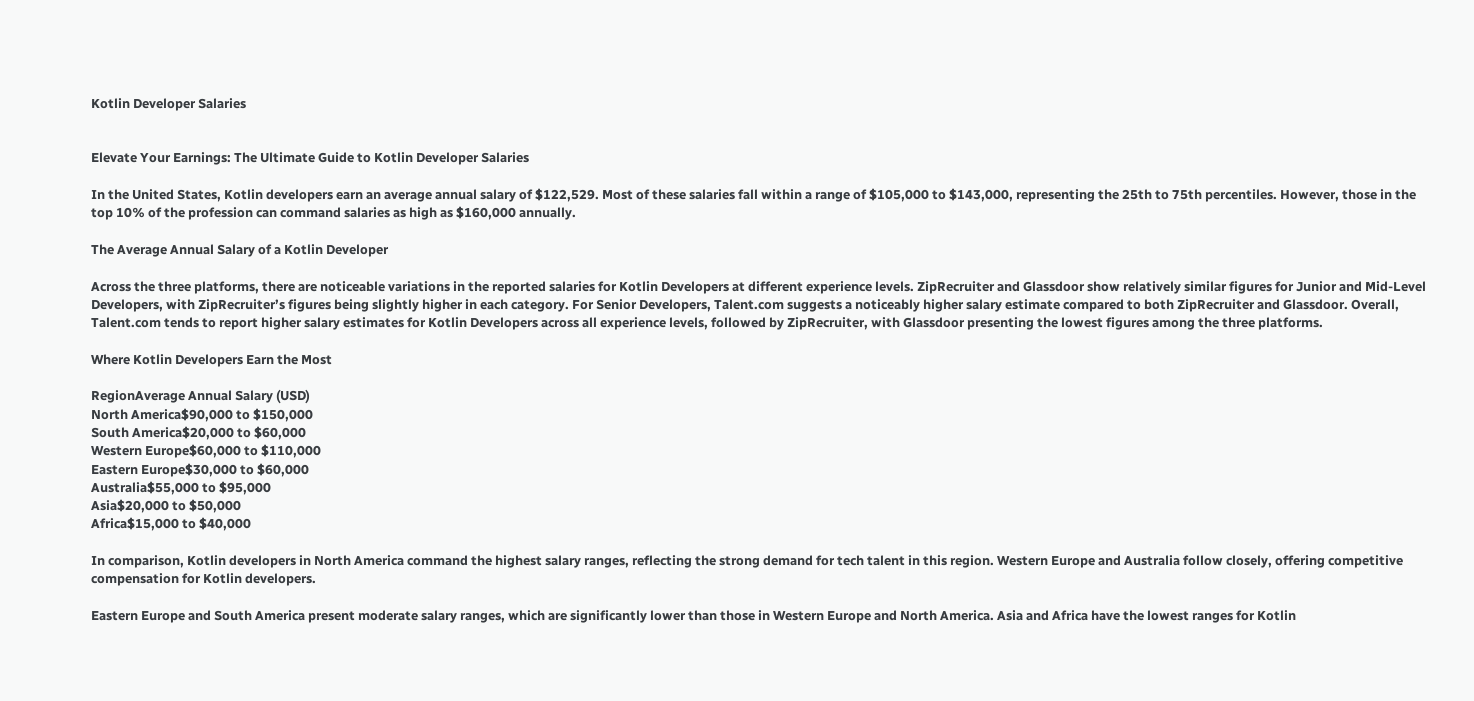Kotlin Developer Salaries


Elevate Your Earnings: The Ultimate Guide to Kotlin Developer Salaries

In the United States, Kotlin developers earn an average annual salary of $122,529. Most of these salaries fall within a range of $105,000 to $143,000, representing the 25th to 75th percentiles. However, those in the top 10% of the profession can command salaries as high as $160,000 annually.

The Average Annual Salary of a Kotlin Developer

Across the three platforms, there are noticeable variations in the reported salaries for Kotlin Developers at different experience levels. ZipRecruiter and Glassdoor show relatively similar figures for Junior and Mid-Level Developers, with ZipRecruiter’s figures being slightly higher in each category. For Senior Developers, Talent.com suggests a noticeably higher salary estimate compared to both ZipRecruiter and Glassdoor. Overall, Talent.com tends to report higher salary estimates for Kotlin Developers across all experience levels, followed by ZipRecruiter, with Glassdoor presenting the lowest figures among the three platforms.

Where Kotlin Developers Earn the Most

RegionAverage Annual Salary (USD)
North America$90,000 to $150,000
South America$20,000 to $60,000
Western Europe$60,000 to $110,000
Eastern Europe$30,000 to $60,000
Australia$55,000 to $95,000
Asia$20,000 to $50,000
Africa$15,000 to $40,000

In comparison, Kotlin developers in North America command the highest salary ranges, reflecting the strong demand for tech talent in this region. Western Europe and Australia follow closely, offering competitive compensation for Kotlin developers.

Eastern Europe and South America present moderate salary ranges, which are significantly lower than those in Western Europe and North America. Asia and Africa have the lowest ranges for Kotlin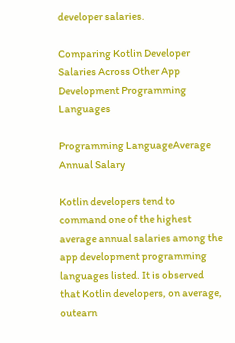developer salaries.

Comparing Kotlin Developer Salaries Across Other App Development Programming Languages

Programming LanguageAverage Annual Salary

Kotlin developers tend to command one of the highest average annual salaries among the app development programming languages listed. It is observed that Kotlin developers, on average, outearn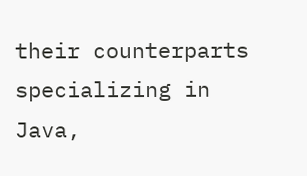their counterparts specializing in Java,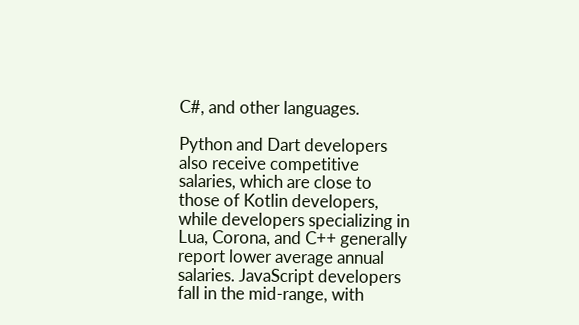C#, and other languages.

Python and Dart developers also receive competitive salaries, which are close to those of Kotlin developers, while developers specializing in Lua, Corona, and C++ generally report lower average annual salaries. JavaScript developers fall in the mid-range, with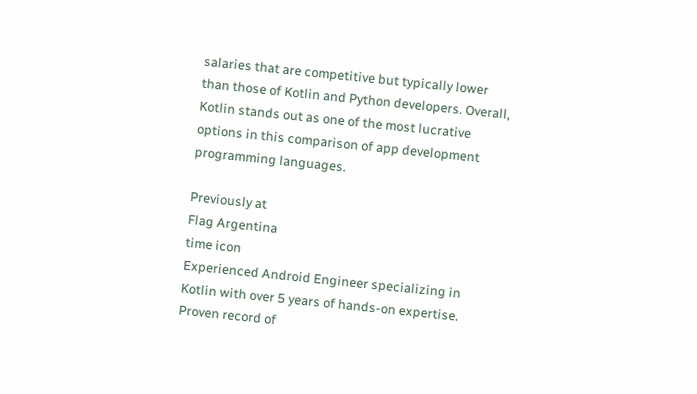salaries that are competitive but typically lower than those of Kotlin and Python developers. Overall, Kotlin stands out as one of the most lucrative options in this comparison of app development programming languages.

Previously at
Flag Argentina
time icon
Experienced Android Engineer specializing in Kotlin with over 5 years of hands-on expertise. Proven record of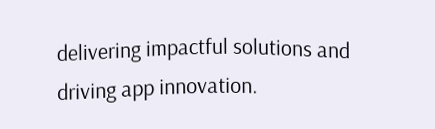delivering impactful solutions and driving app innovation.